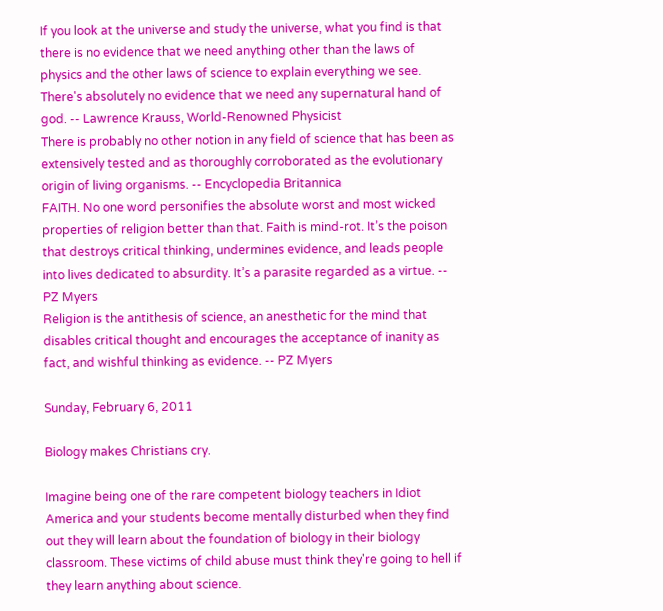If you look at the universe and study the universe, what you find is that there is no evidence that we need anything other than the laws of physics and the other laws of science to explain everything we see. There's absolutely no evidence that we need any supernatural hand of god. -- Lawrence Krauss, World-Renowned Physicist
There is probably no other notion in any field of science that has been as extensively tested and as thoroughly corroborated as the evolutionary origin of living organisms. -- Encyclopedia Britannica
FAITH. No one word personifies the absolute worst and most wicked properties of religion better than that. Faith is mind-rot. It’s the poison that destroys critical thinking, undermines evidence, and leads people into lives dedicated to absurdity. It’s a parasite regarded as a virtue. -- PZ Myers
Religion is the antithesis of science, an anesthetic for the mind that disables critical thought and encourages the acceptance of inanity as fact, and wishful thinking as evidence. -- PZ Myers

Sunday, February 6, 2011

Biology makes Christians cry.

Imagine being one of the rare competent biology teachers in Idiot America and your students become mentally disturbed when they find out they will learn about the foundation of biology in their biology classroom. These victims of child abuse must think they're going to hell if they learn anything about science.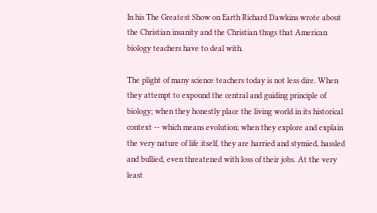In his The Greatest Show on Earth Richard Dawkins wrote about the Christian insanity and the Christian thugs that American biology teachers have to deal with.

The plight of many science teachers today is not less dire. When they attempt to expound the central and guiding principle of biology; when they honestly place the living world in its historical context -- which means evolution; when they explore and explain the very nature of life itself, they are harried and stymied, hassled and bullied, even threatened with loss of their jobs. At the very least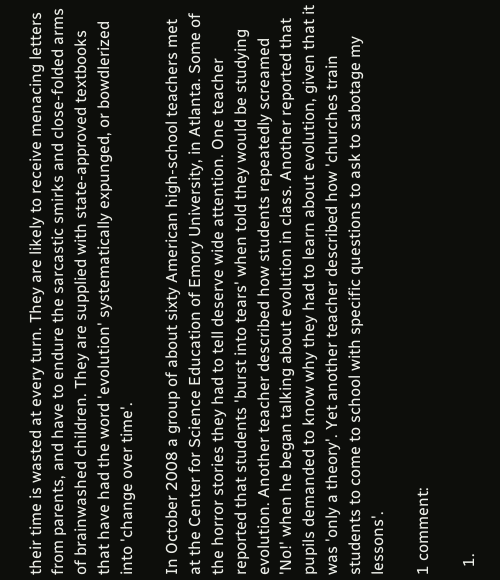their time is wasted at every turn. They are likely to receive menacing letters from parents, and have to endure the sarcastic smirks and close-folded arms of brainwashed children. They are supplied with state-approved textbooks that have had the word 'evolution' systematically expunged, or bowdlerized into 'change over time'.

In October 2008 a group of about sixty American high-school teachers met at the Center for Science Education of Emory University, in Atlanta. Some of the horror stories they had to tell deserve wide attention. One teacher reported that students 'burst into tears' when told they would be studying evolution. Another teacher described how students repeatedly screamed 'No!' when he began talking about evolution in class. Another reported that pupils demanded to know why they had to learn about evolution, given that it was 'only a theory'. Yet another teacher described how 'churches train students to come to school with specific questions to ask to sabotage my lessons'.

1 comment:

  1.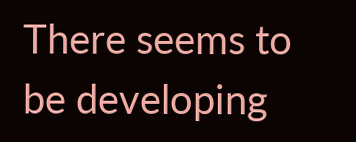There seems to be developing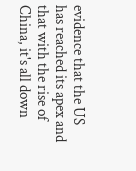evidence that the US has reached its apex and that with the rise of China, it's all down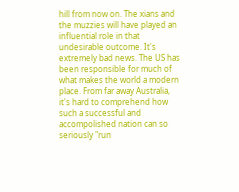hill from now on. The xians and the muzzies will have played an influential role in that undesirable outcome. It's extremely bad news. The US has been responsible for much of what makes the world a modern place. From far away Australia, it's hard to comprehend how such a successful and accompolished nation can so seriously "run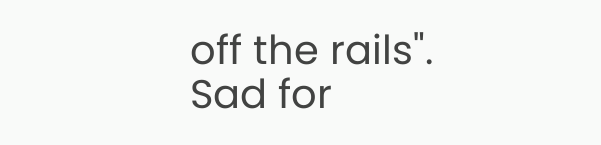off the rails". Sad for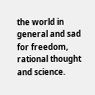the world in general and sad for freedom, rational thought and science.